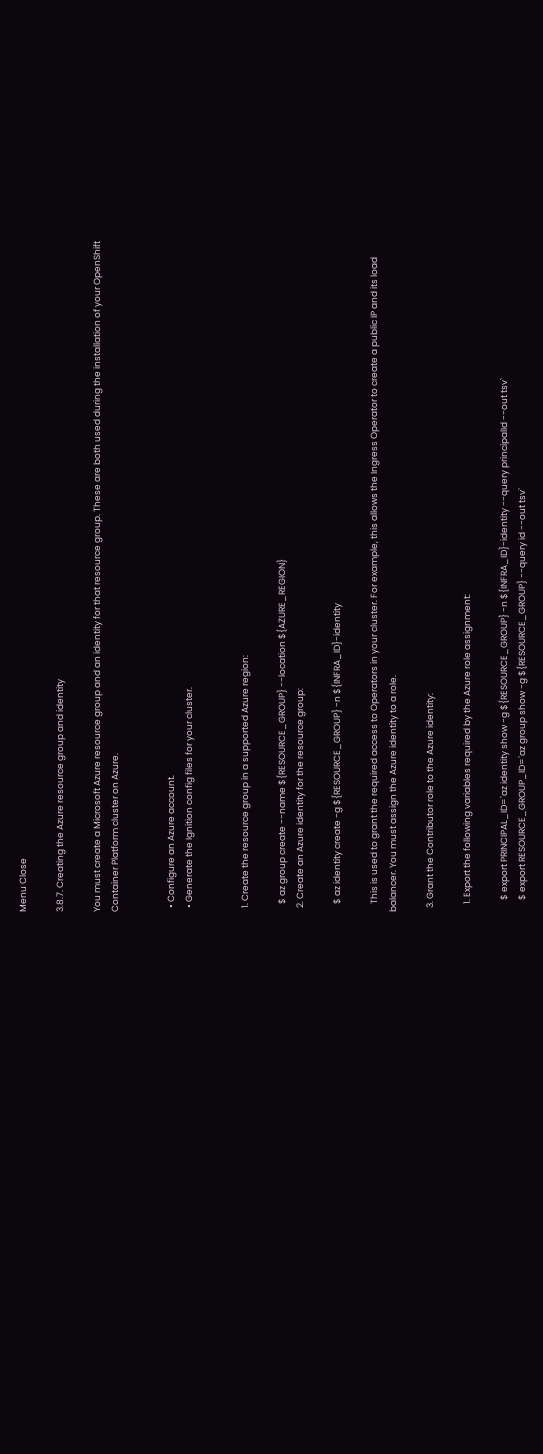Menu Close

3.8.7. Creating the Azure resource group and identity

You must create a Microsoft Azure resource group and an identity for that resource group. These are both used during the installation of your OpenShift Container Platform cluster on Azure.


  • Configure an Azure account.
  • Generate the Ignition config files for your cluster.


  1. Create the resource group in a supported Azure region:

    $ az group create --name ${RESOURCE_GROUP} --location ${AZURE_REGION}
  2. Create an Azure identity for the resource group:

    $ az identity create -g ${RESOURCE_GROUP} -n ${INFRA_ID}-identity

    This is used to grant the required access to Operators in your cluster. For example, this allows the Ingress Operator to create a public IP and its load balancer. You must assign the Azure identity to a role.

  3. Grant the Contributor role to the Azure identity:

    1. Export the following variables required by the Azure role assignment:

      $ export PRINCIPAL_ID=`az identity show -g ${RESOURCE_GROUP} -n ${INFRA_ID}-identity --query principalId --out tsv`
      $ export RESOURCE_GROUP_ID=`az group show -g ${RESOURCE_GROUP} --query id --out tsv`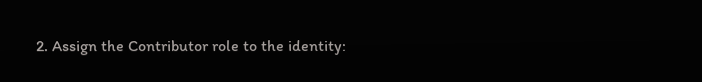2. Assign the Contributor role to the identity: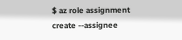$ az role assignment create --assignee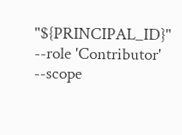"${PRINCIPAL_ID}" --role 'Contributor' --scope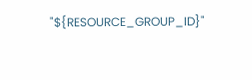"${RESOURCE_GROUP_ID}"